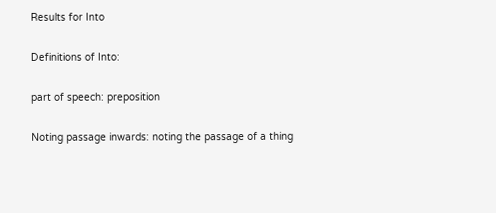Results for Into

Definitions of Into:

part of speech: preposition

Noting passage inwards: noting the passage of a thing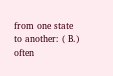from one state to another: ( B.) often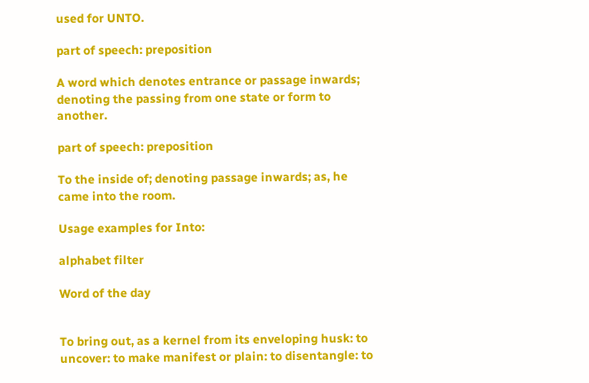used for UNTO.

part of speech: preposition

A word which denotes entrance or passage inwards; denoting the passing from one state or form to another.

part of speech: preposition

To the inside of; denoting passage inwards; as, he came into the room.

Usage examples for Into:

alphabet filter

Word of the day


To bring out, as a kernel from its enveloping husk: to uncover: to make manifest or plain: to disentangle: to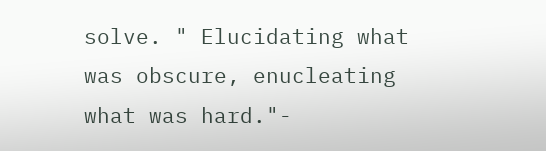solve. " Elucidating what was obscure, enucleating what was hard."-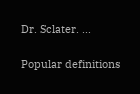Dr. Sclater. ...

Popular definitions